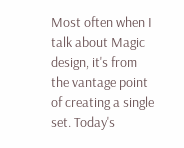Most often when I talk about Magic design, it's from the vantage point of creating a single set. Today's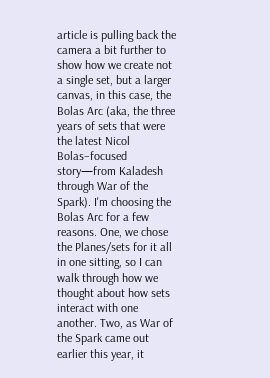article is pulling back the camera a bit further to show how we create not a single set, but a larger canvas, in this case, the Bolas Arc (aka, the three years of sets that were the latest Nicol Bolas–focused story—from Kaladesh through War of the Spark). I'm choosing the Bolas Arc for a few reasons. One, we chose the Planes/sets for it all in one sitting, so I can walk through how we thought about how sets interact with one another. Two, as War of the Spark came out earlier this year, it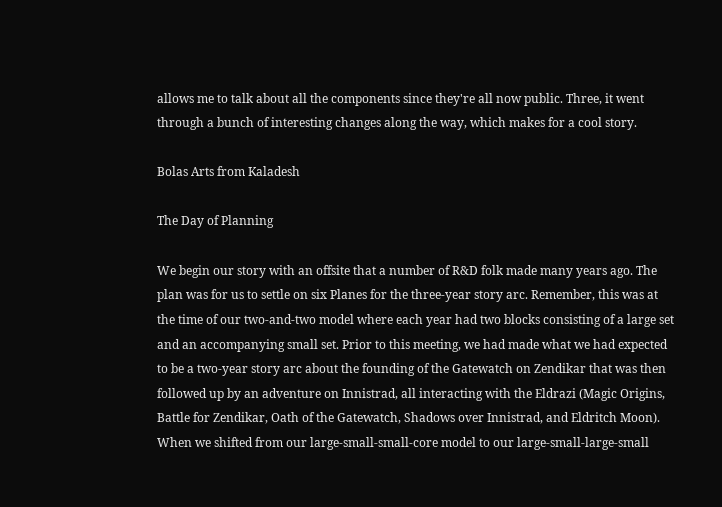allows me to talk about all the components since they're all now public. Three, it went through a bunch of interesting changes along the way, which makes for a cool story.

Bolas Arts from Kaladesh

The Day of Planning

We begin our story with an offsite that a number of R&D folk made many years ago. The plan was for us to settle on six Planes for the three-year story arc. Remember, this was at the time of our two-and-two model where each year had two blocks consisting of a large set and an accompanying small set. Prior to this meeting, we had made what we had expected to be a two-year story arc about the founding of the Gatewatch on Zendikar that was then followed up by an adventure on Innistrad, all interacting with the Eldrazi (Magic Origins, Battle for Zendikar, Oath of the Gatewatch, Shadows over Innistrad, and Eldritch Moon). When we shifted from our large-small-small-core model to our large-small-large-small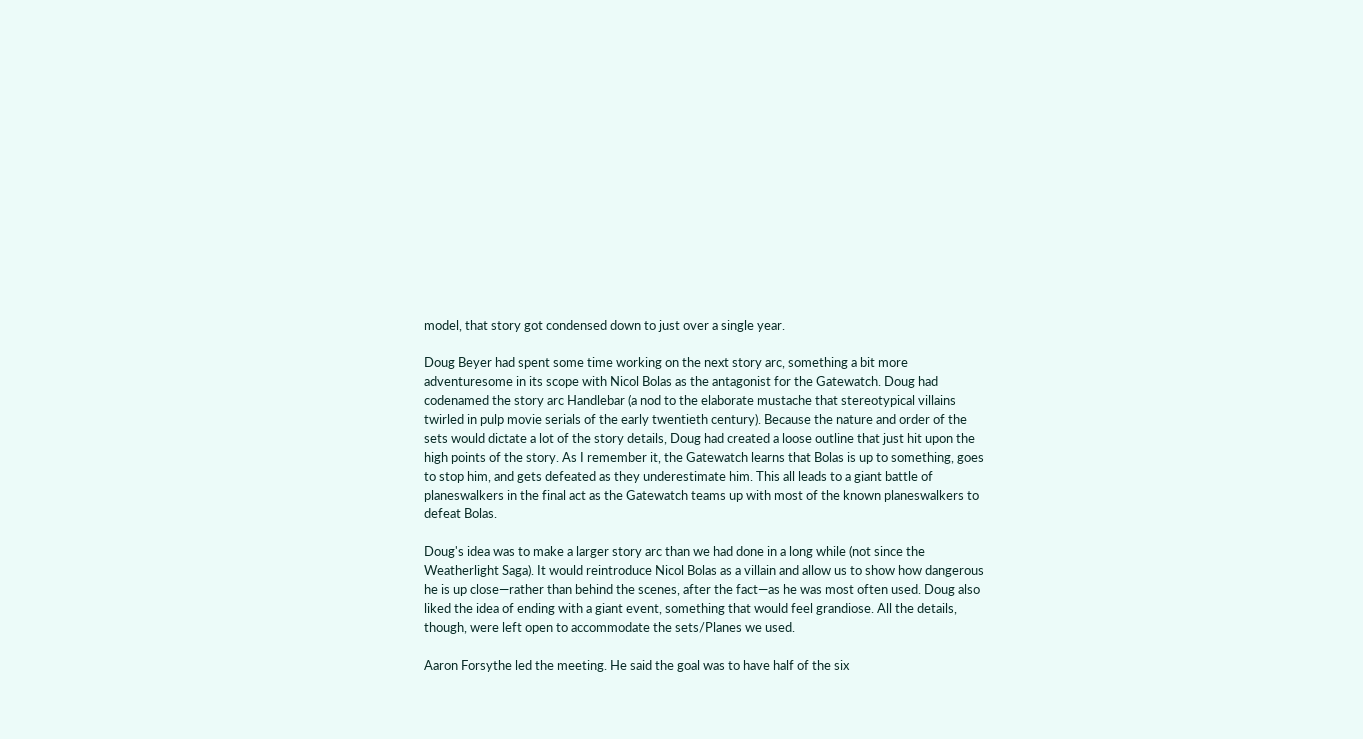model, that story got condensed down to just over a single year.

Doug Beyer had spent some time working on the next story arc, something a bit more adventuresome in its scope with Nicol Bolas as the antagonist for the Gatewatch. Doug had codenamed the story arc Handlebar (a nod to the elaborate mustache that stereotypical villains twirled in pulp movie serials of the early twentieth century). Because the nature and order of the sets would dictate a lot of the story details, Doug had created a loose outline that just hit upon the high points of the story. As I remember it, the Gatewatch learns that Bolas is up to something, goes to stop him, and gets defeated as they underestimate him. This all leads to a giant battle of planeswalkers in the final act as the Gatewatch teams up with most of the known planeswalkers to defeat Bolas.

Doug's idea was to make a larger story arc than we had done in a long while (not since the Weatherlight Saga). It would reintroduce Nicol Bolas as a villain and allow us to show how dangerous he is up close—rather than behind the scenes, after the fact—as he was most often used. Doug also liked the idea of ending with a giant event, something that would feel grandiose. All the details, though, were left open to accommodate the sets/Planes we used.

Aaron Forsythe led the meeting. He said the goal was to have half of the six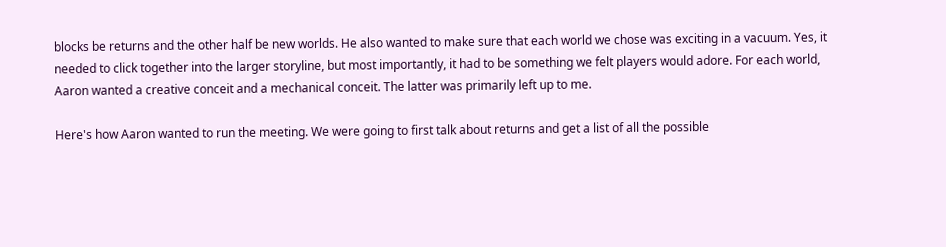blocks be returns and the other half be new worlds. He also wanted to make sure that each world we chose was exciting in a vacuum. Yes, it needed to click together into the larger storyline, but most importantly, it had to be something we felt players would adore. For each world, Aaron wanted a creative conceit and a mechanical conceit. The latter was primarily left up to me.

Here's how Aaron wanted to run the meeting. We were going to first talk about returns and get a list of all the possible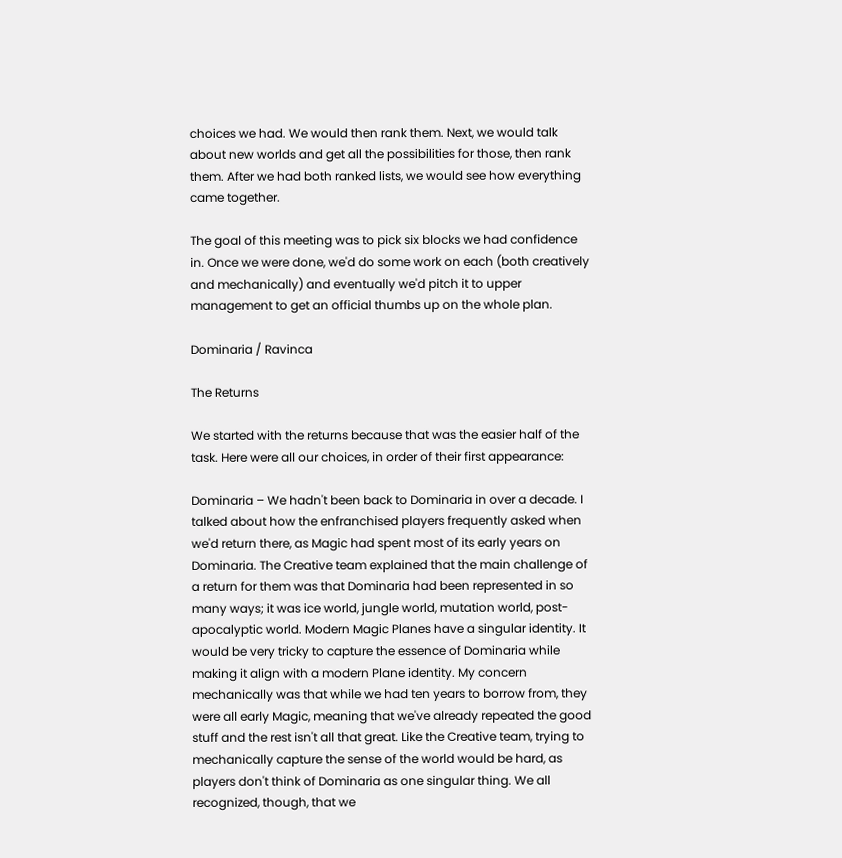choices we had. We would then rank them. Next, we would talk about new worlds and get all the possibilities for those, then rank them. After we had both ranked lists, we would see how everything came together.

The goal of this meeting was to pick six blocks we had confidence in. Once we were done, we'd do some work on each (both creatively and mechanically) and eventually we'd pitch it to upper management to get an official thumbs up on the whole plan.

Dominaria / Ravinca

The Returns

We started with the returns because that was the easier half of the task. Here were all our choices, in order of their first appearance:

Dominaria – We hadn't been back to Dominaria in over a decade. I talked about how the enfranchised players frequently asked when we'd return there, as Magic had spent most of its early years on Dominaria. The Creative team explained that the main challenge of a return for them was that Dominaria had been represented in so many ways; it was ice world, jungle world, mutation world, post-apocalyptic world. Modern Magic Planes have a singular identity. It would be very tricky to capture the essence of Dominaria while making it align with a modern Plane identity. My concern mechanically was that while we had ten years to borrow from, they were all early Magic, meaning that we've already repeated the good stuff and the rest isn't all that great. Like the Creative team, trying to mechanically capture the sense of the world would be hard, as players don't think of Dominaria as one singular thing. We all recognized, though, that we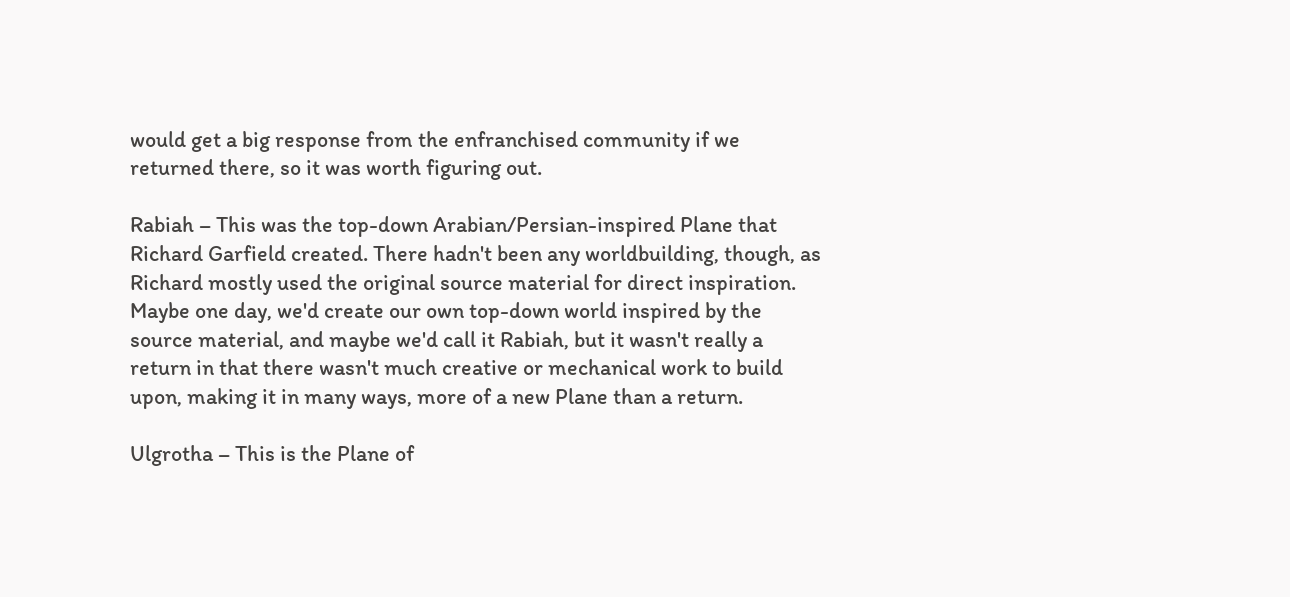would get a big response from the enfranchised community if we returned there, so it was worth figuring out.

Rabiah – This was the top-down Arabian/Persian-inspired Plane that Richard Garfield created. There hadn't been any worldbuilding, though, as Richard mostly used the original source material for direct inspiration. Maybe one day, we'd create our own top-down world inspired by the source material, and maybe we'd call it Rabiah, but it wasn't really a return in that there wasn't much creative or mechanical work to build upon, making it in many ways, more of a new Plane than a return.

Ulgrotha – This is the Plane of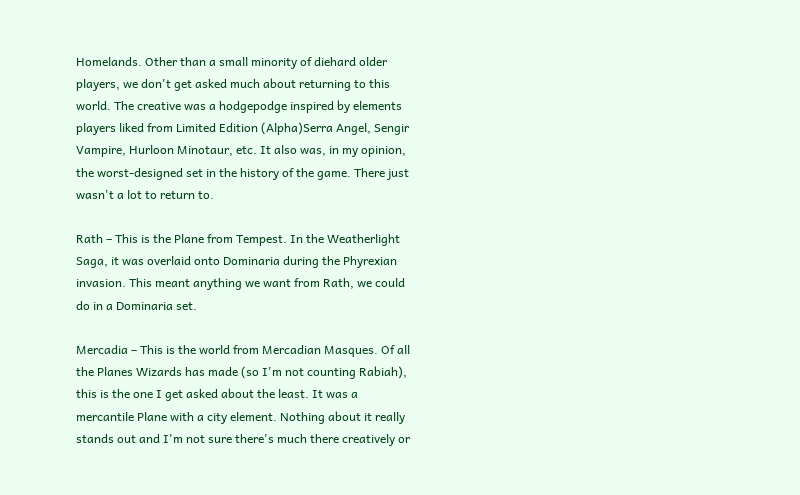Homelands. Other than a small minority of diehard older players, we don't get asked much about returning to this world. The creative was a hodgepodge inspired by elements players liked from Limited Edition (Alpha)Serra Angel, Sengir Vampire, Hurloon Minotaur, etc. It also was, in my opinion, the worst-designed set in the history of the game. There just wasn't a lot to return to.

Rath – This is the Plane from Tempest. In the Weatherlight Saga, it was overlaid onto Dominaria during the Phyrexian invasion. This meant anything we want from Rath, we could do in a Dominaria set.

Mercadia – This is the world from Mercadian Masques. Of all the Planes Wizards has made (so I'm not counting Rabiah), this is the one I get asked about the least. It was a mercantile Plane with a city element. Nothing about it really stands out and I'm not sure there's much there creatively or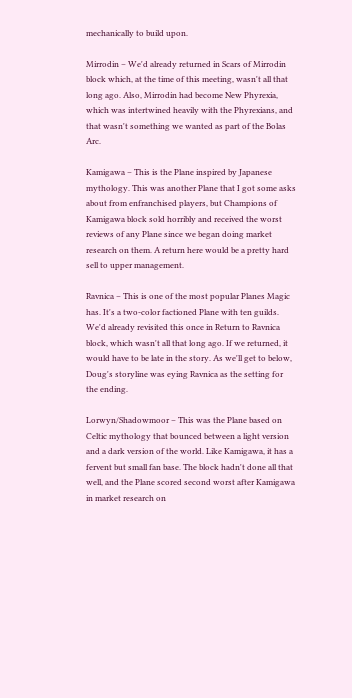mechanically to build upon.

Mirrodin – We'd already returned in Scars of Mirrodin block which, at the time of this meeting, wasn't all that long ago. Also, Mirrodin had become New Phyrexia, which was intertwined heavily with the Phyrexians, and that wasn't something we wanted as part of the Bolas Arc.

Kamigawa – This is the Plane inspired by Japanese mythology. This was another Plane that I got some asks about from enfranchised players, but Champions of Kamigawa block sold horribly and received the worst reviews of any Plane since we began doing market research on them. A return here would be a pretty hard sell to upper management.

Ravnica – This is one of the most popular Planes Magic has. It's a two-color factioned Plane with ten guilds. We'd already revisited this once in Return to Ravnica block, which wasn't all that long ago. If we returned, it would have to be late in the story. As we'll get to below, Doug's storyline was eying Ravnica as the setting for the ending.

Lorwyn/Shadowmoor – This was the Plane based on Celtic mythology that bounced between a light version and a dark version of the world. Like Kamigawa, it has a fervent but small fan base. The block hadn't done all that well, and the Plane scored second worst after Kamigawa in market research on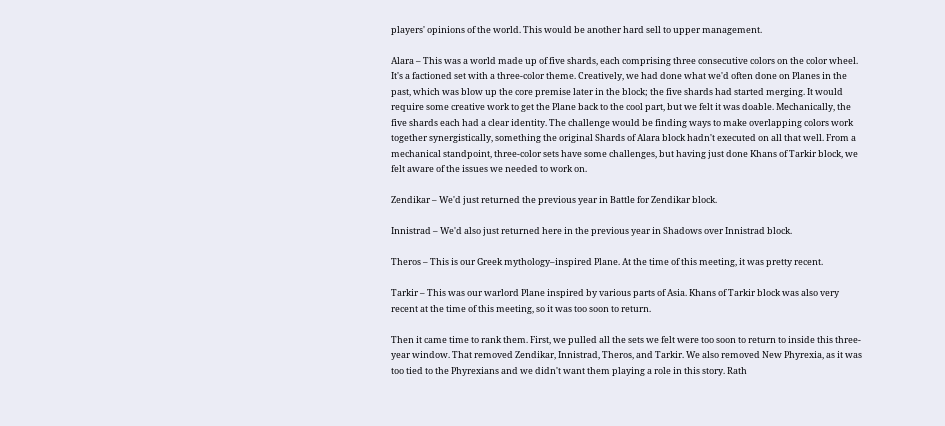players' opinions of the world. This would be another hard sell to upper management.

Alara – This was a world made up of five shards, each comprising three consecutive colors on the color wheel. It's a factioned set with a three-color theme. Creatively, we had done what we'd often done on Planes in the past, which was blow up the core premise later in the block; the five shards had started merging. It would require some creative work to get the Plane back to the cool part, but we felt it was doable. Mechanically, the five shards each had a clear identity. The challenge would be finding ways to make overlapping colors work together synergistically, something the original Shards of Alara block hadn't executed on all that well. From a mechanical standpoint, three-color sets have some challenges, but having just done Khans of Tarkir block, we felt aware of the issues we needed to work on.

Zendikar – We'd just returned the previous year in Battle for Zendikar block.

Innistrad – We'd also just returned here in the previous year in Shadows over Innistrad block.

Theros – This is our Greek mythology–inspired Plane. At the time of this meeting, it was pretty recent.

Tarkir – This was our warlord Plane inspired by various parts of Asia. Khans of Tarkir block was also very recent at the time of this meeting, so it was too soon to return.

Then it came time to rank them. First, we pulled all the sets we felt were too soon to return to inside this three-year window. That removed Zendikar, Innistrad, Theros, and Tarkir. We also removed New Phyrexia, as it was too tied to the Phyrexians and we didn't want them playing a role in this story. Rath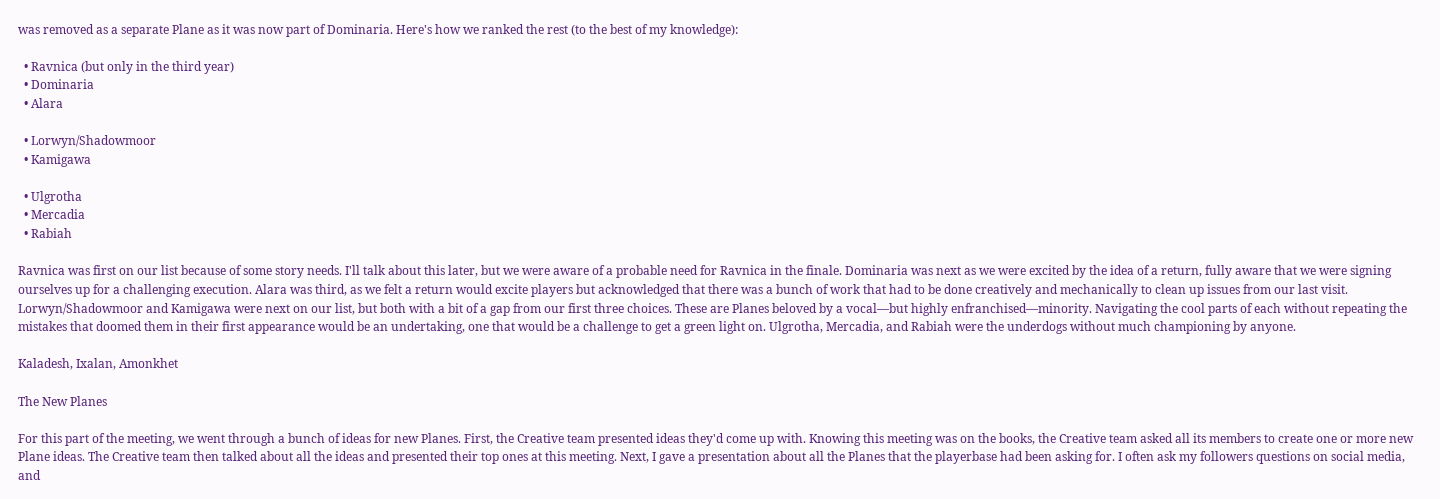was removed as a separate Plane as it was now part of Dominaria. Here's how we ranked the rest (to the best of my knowledge):

  • Ravnica (but only in the third year)
  • Dominaria
  • Alara

  • Lorwyn/Shadowmoor
  • Kamigawa

  • Ulgrotha
  • Mercadia
  • Rabiah

Ravnica was first on our list because of some story needs. I'll talk about this later, but we were aware of a probable need for Ravnica in the finale. Dominaria was next as we were excited by the idea of a return, fully aware that we were signing ourselves up for a challenging execution. Alara was third, as we felt a return would excite players but acknowledged that there was a bunch of work that had to be done creatively and mechanically to clean up issues from our last visit. Lorwyn/Shadowmoor and Kamigawa were next on our list, but both with a bit of a gap from our first three choices. These are Planes beloved by a vocal—but highly enfranchised—minority. Navigating the cool parts of each without repeating the mistakes that doomed them in their first appearance would be an undertaking, one that would be a challenge to get a green light on. Ulgrotha, Mercadia, and Rabiah were the underdogs without much championing by anyone.

Kaladesh, Ixalan, Amonkhet

The New Planes

For this part of the meeting, we went through a bunch of ideas for new Planes. First, the Creative team presented ideas they'd come up with. Knowing this meeting was on the books, the Creative team asked all its members to create one or more new Plane ideas. The Creative team then talked about all the ideas and presented their top ones at this meeting. Next, I gave a presentation about all the Planes that the playerbase had been asking for. I often ask my followers questions on social media, and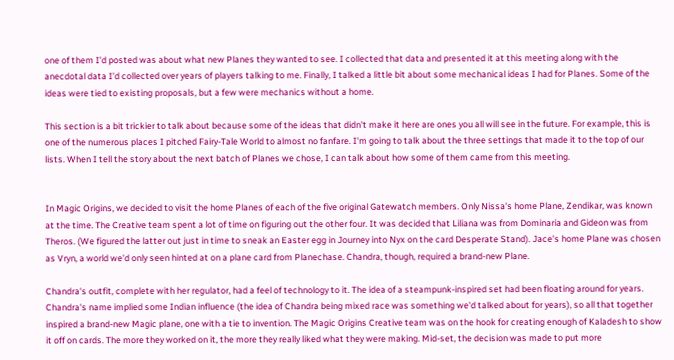one of them I'd posted was about what new Planes they wanted to see. I collected that data and presented it at this meeting along with the anecdotal data I'd collected over years of players talking to me. Finally, I talked a little bit about some mechanical ideas I had for Planes. Some of the ideas were tied to existing proposals, but a few were mechanics without a home.

This section is a bit trickier to talk about because some of the ideas that didn't make it here are ones you all will see in the future. For example, this is one of the numerous places I pitched Fairy-Tale World to almost no fanfare. I'm going to talk about the three settings that made it to the top of our lists. When I tell the story about the next batch of Planes we chose, I can talk about how some of them came from this meeting.


In Magic Origins, we decided to visit the home Planes of each of the five original Gatewatch members. Only Nissa's home Plane, Zendikar, was known at the time. The Creative team spent a lot of time on figuring out the other four. It was decided that Liliana was from Dominaria and Gideon was from Theros. (We figured the latter out just in time to sneak an Easter egg in Journey into Nyx on the card Desperate Stand). Jace's home Plane was chosen as Vryn, a world we'd only seen hinted at on a plane card from Planechase. Chandra, though, required a brand-new Plane.

Chandra's outfit, complete with her regulator, had a feel of technology to it. The idea of a steampunk-inspired set had been floating around for years. Chandra's name implied some Indian influence (the idea of Chandra being mixed race was something we'd talked about for years), so all that together inspired a brand-new Magic plane, one with a tie to invention. The Magic Origins Creative team was on the hook for creating enough of Kaladesh to show it off on cards. The more they worked on it, the more they really liked what they were making. Mid-set, the decision was made to put more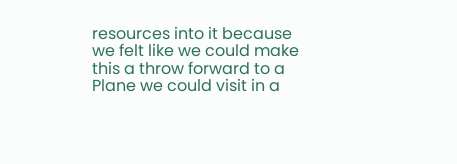resources into it because we felt like we could make this a throw forward to a Plane we could visit in a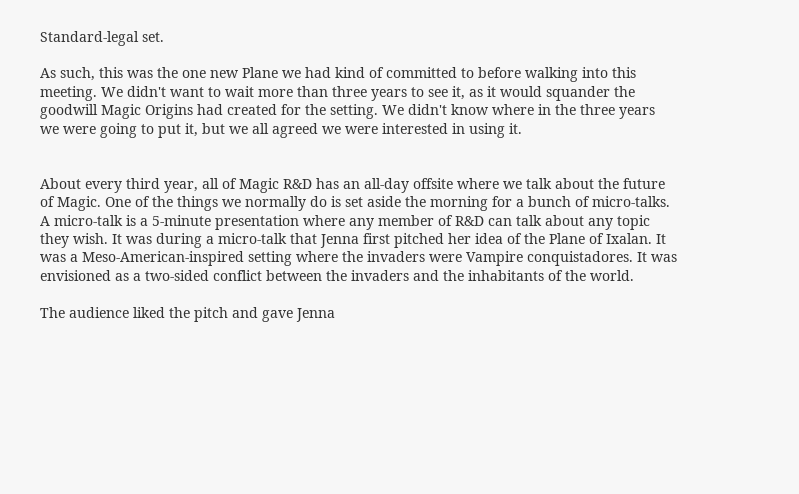Standard-legal set.

As such, this was the one new Plane we had kind of committed to before walking into this meeting. We didn't want to wait more than three years to see it, as it would squander the goodwill Magic Origins had created for the setting. We didn't know where in the three years we were going to put it, but we all agreed we were interested in using it.


About every third year, all of Magic R&D has an all-day offsite where we talk about the future of Magic. One of the things we normally do is set aside the morning for a bunch of micro-talks. A micro-talk is a 5-minute presentation where any member of R&D can talk about any topic they wish. It was during a micro-talk that Jenna first pitched her idea of the Plane of Ixalan. It was a Meso-American-inspired setting where the invaders were Vampire conquistadores. It was envisioned as a two-sided conflict between the invaders and the inhabitants of the world.

The audience liked the pitch and gave Jenna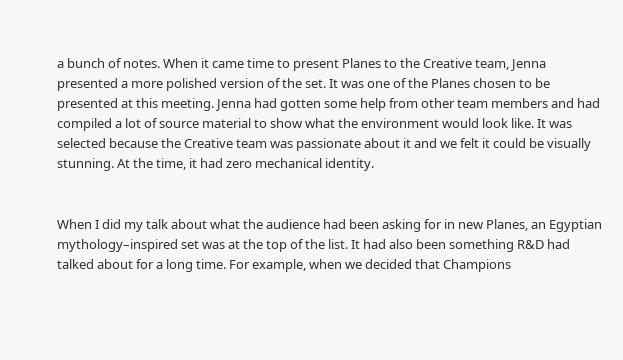a bunch of notes. When it came time to present Planes to the Creative team, Jenna presented a more polished version of the set. It was one of the Planes chosen to be presented at this meeting. Jenna had gotten some help from other team members and had compiled a lot of source material to show what the environment would look like. It was selected because the Creative team was passionate about it and we felt it could be visually stunning. At the time, it had zero mechanical identity.


When I did my talk about what the audience had been asking for in new Planes, an Egyptian mythology–inspired set was at the top of the list. It had also been something R&D had talked about for a long time. For example, when we decided that Champions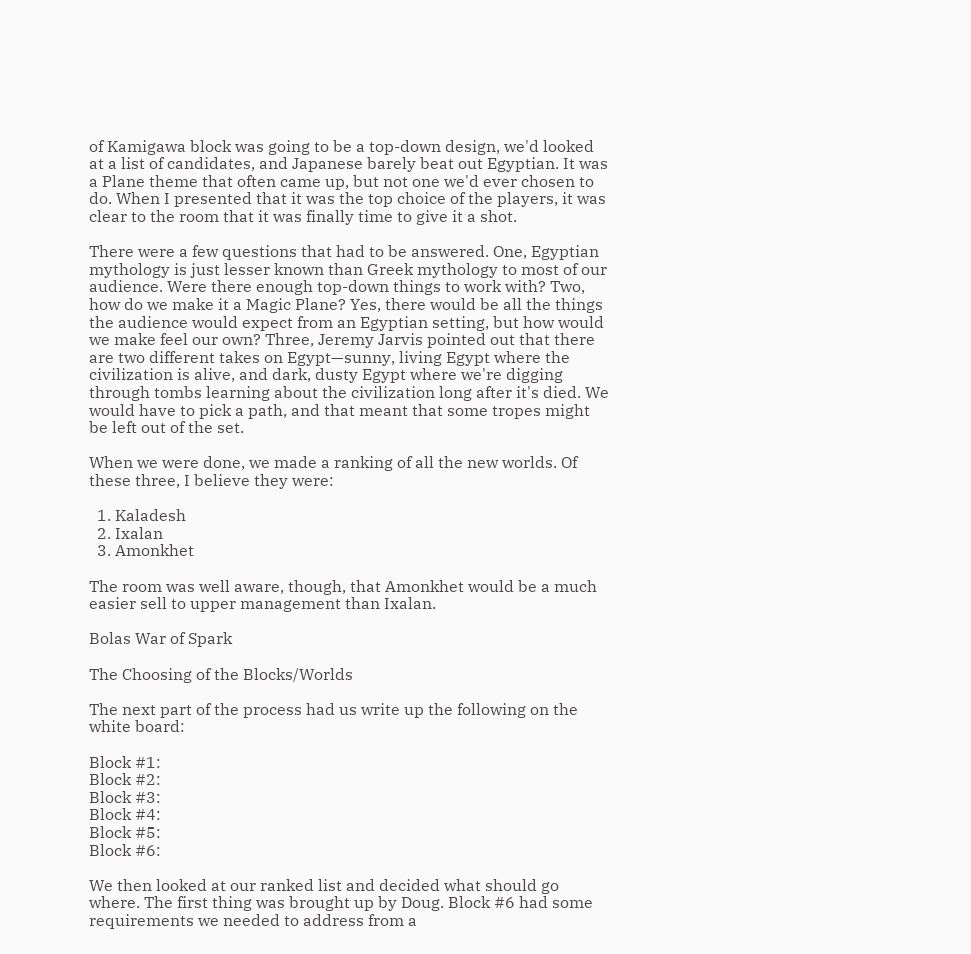of Kamigawa block was going to be a top-down design, we'd looked at a list of candidates, and Japanese barely beat out Egyptian. It was a Plane theme that often came up, but not one we'd ever chosen to do. When I presented that it was the top choice of the players, it was clear to the room that it was finally time to give it a shot.

There were a few questions that had to be answered. One, Egyptian mythology is just lesser known than Greek mythology to most of our audience. Were there enough top-down things to work with? Two, how do we make it a Magic Plane? Yes, there would be all the things the audience would expect from an Egyptian setting, but how would we make feel our own? Three, Jeremy Jarvis pointed out that there are two different takes on Egypt—sunny, living Egypt where the civilization is alive, and dark, dusty Egypt where we're digging through tombs learning about the civilization long after it's died. We would have to pick a path, and that meant that some tropes might be left out of the set.

When we were done, we made a ranking of all the new worlds. Of these three, I believe they were:

  1. Kaladesh
  2. Ixalan
  3. Amonkhet

The room was well aware, though, that Amonkhet would be a much easier sell to upper management than Ixalan.

Bolas War of Spark

The Choosing of the Blocks/Worlds

The next part of the process had us write up the following on the white board:

Block #1:
Block #2:
Block #3:
Block #4:
Block #5:
Block #6:

We then looked at our ranked list and decided what should go where. The first thing was brought up by Doug. Block #6 had some requirements we needed to address from a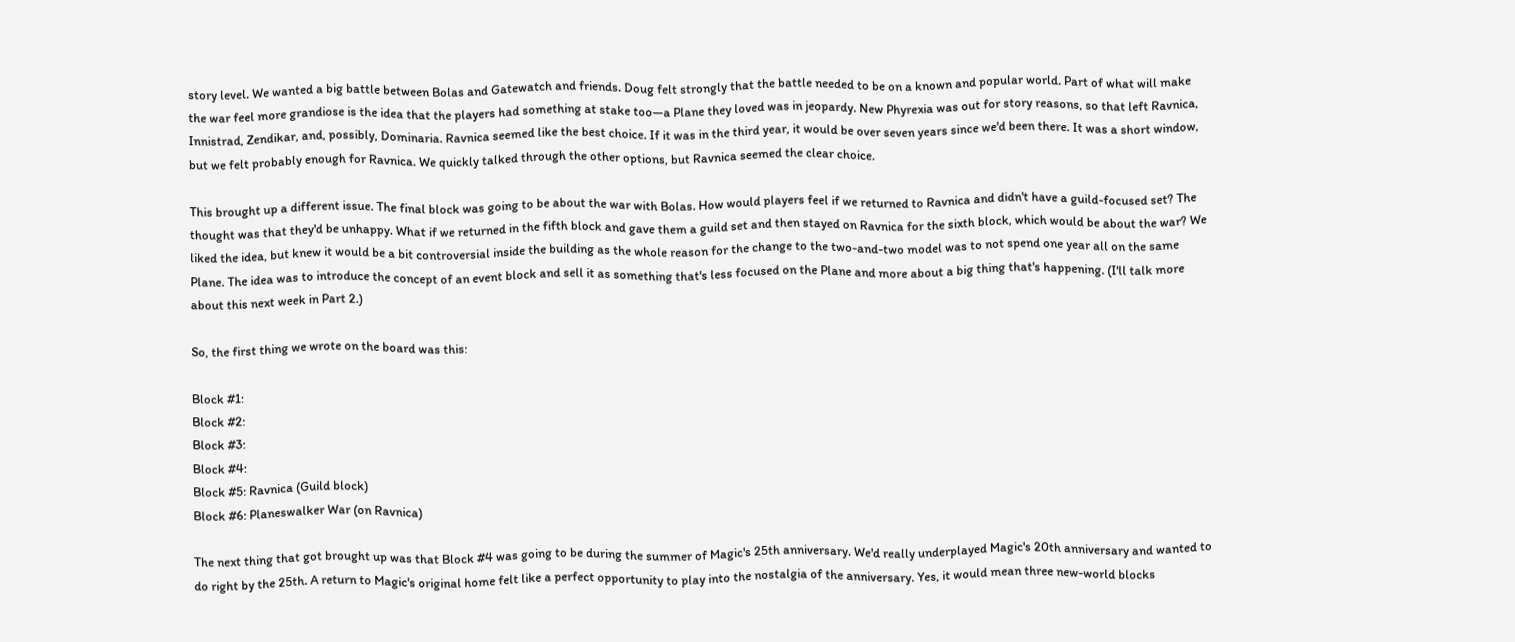story level. We wanted a big battle between Bolas and Gatewatch and friends. Doug felt strongly that the battle needed to be on a known and popular world. Part of what will make the war feel more grandiose is the idea that the players had something at stake too—a Plane they loved was in jeopardy. New Phyrexia was out for story reasons, so that left Ravnica, Innistrad, Zendikar, and, possibly, Dominaria. Ravnica seemed like the best choice. If it was in the third year, it would be over seven years since we'd been there. It was a short window, but we felt probably enough for Ravnica. We quickly talked through the other options, but Ravnica seemed the clear choice.

This brought up a different issue. The final block was going to be about the war with Bolas. How would players feel if we returned to Ravnica and didn't have a guild-focused set? The thought was that they'd be unhappy. What if we returned in the fifth block and gave them a guild set and then stayed on Ravnica for the sixth block, which would be about the war? We liked the idea, but knew it would be a bit controversial inside the building as the whole reason for the change to the two-and-two model was to not spend one year all on the same Plane. The idea was to introduce the concept of an event block and sell it as something that's less focused on the Plane and more about a big thing that's happening. (I'll talk more about this next week in Part 2.)

So, the first thing we wrote on the board was this:

Block #1:
Block #2:
Block #3:
Block #4:
Block #5: Ravnica (Guild block)
Block #6: Planeswalker War (on Ravnica)

The next thing that got brought up was that Block #4 was going to be during the summer of Magic's 25th anniversary. We'd really underplayed Magic's 20th anniversary and wanted to do right by the 25th. A return to Magic's original home felt like a perfect opportunity to play into the nostalgia of the anniversary. Yes, it would mean three new-world blocks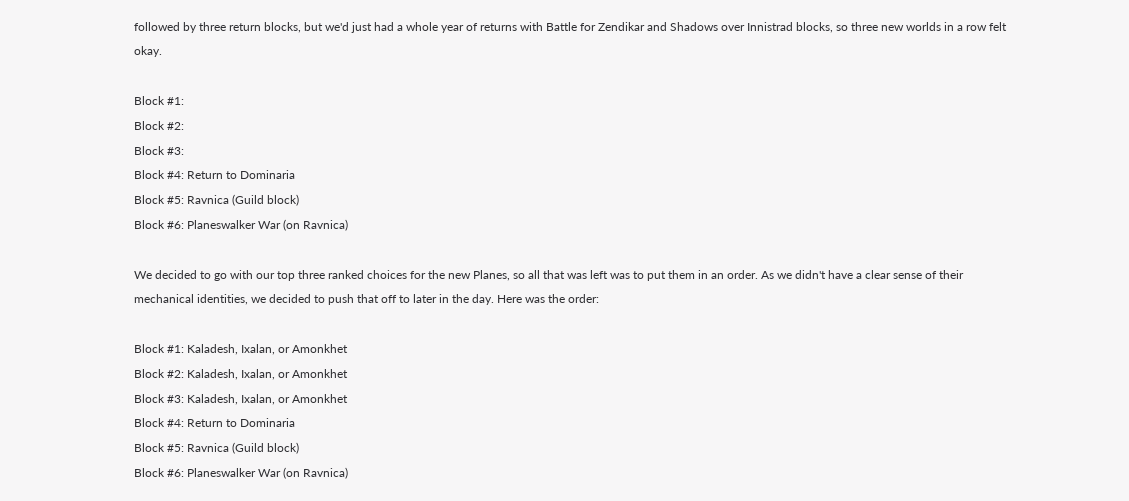followed by three return blocks, but we'd just had a whole year of returns with Battle for Zendikar and Shadows over Innistrad blocks, so three new worlds in a row felt okay.

Block #1:
Block #2:
Block #3:
Block #4: Return to Dominaria
Block #5: Ravnica (Guild block)
Block #6: Planeswalker War (on Ravnica)

We decided to go with our top three ranked choices for the new Planes, so all that was left was to put them in an order. As we didn't have a clear sense of their mechanical identities, we decided to push that off to later in the day. Here was the order:

Block #1: Kaladesh, Ixalan, or Amonkhet
Block #2: Kaladesh, Ixalan, or Amonkhet
Block #3: Kaladesh, Ixalan, or Amonkhet
Block #4: Return to Dominaria
Block #5: Ravnica (Guild block)
Block #6: Planeswalker War (on Ravnica)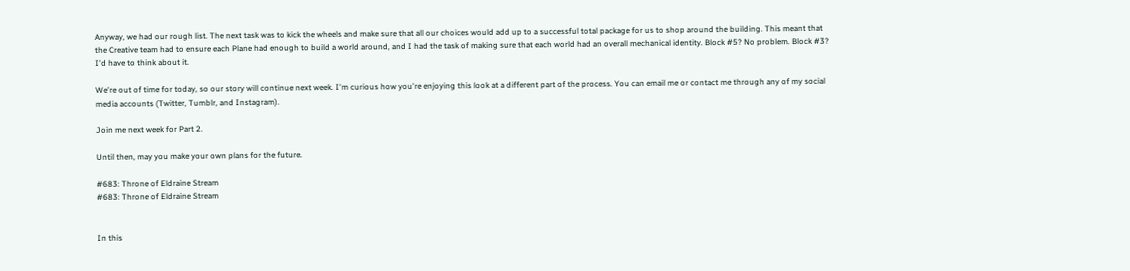Anyway, we had our rough list. The next task was to kick the wheels and make sure that all our choices would add up to a successful total package for us to shop around the building. This meant that the Creative team had to ensure each Plane had enough to build a world around, and I had the task of making sure that each world had an overall mechanical identity. Block #5? No problem. Block #3? I'd have to think about it.

We're out of time for today, so our story will continue next week. I'm curious how you're enjoying this look at a different part of the process. You can email me or contact me through any of my social media accounts (Twitter, Tumblr, and Instagram).

Join me next week for Part 2.

Until then, may you make your own plans for the future.

#683: Throne of Eldraine Stream
#683: Throne of Eldraine Stream


In this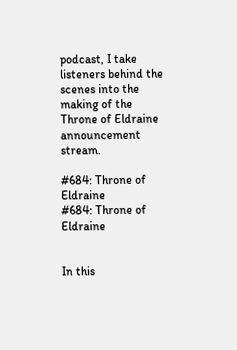podcast, I take listeners behind the scenes into the making of the Throne of Eldraine announcement stream.

#684: Throne of Eldraine
#684: Throne of Eldraine


In this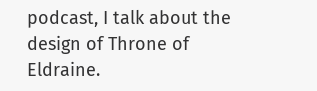podcast, I talk about the design of Throne of Eldraine.